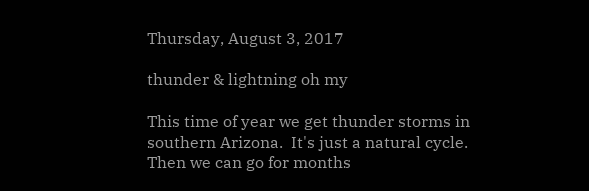Thursday, August 3, 2017

thunder & lightning oh my

This time of year we get thunder storms in southern Arizona.  It's just a natural cycle.  Then we can go for months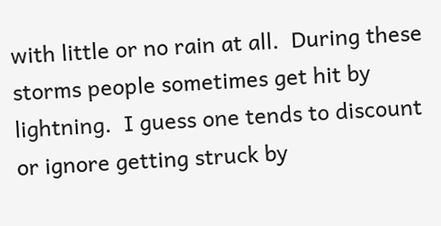with little or no rain at all.  During these storms people sometimes get hit by lightning.  I guess one tends to discount or ignore getting struck by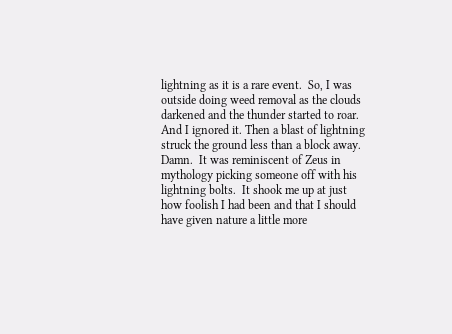lightning as it is a rare event.  So, I was outside doing weed removal as the clouds darkened and the thunder started to roar. And I ignored it. Then a blast of lightning struck the ground less than a block away.  Damn.  It was reminiscent of Zeus in mythology picking someone off with his lightning bolts.  It shook me up at just how foolish I had been and that I should have given nature a little more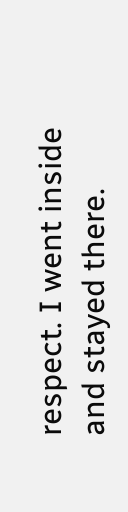respect. I went inside and stayed there.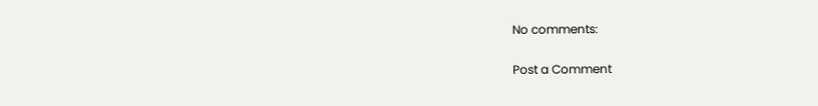No comments:

Post a Comment